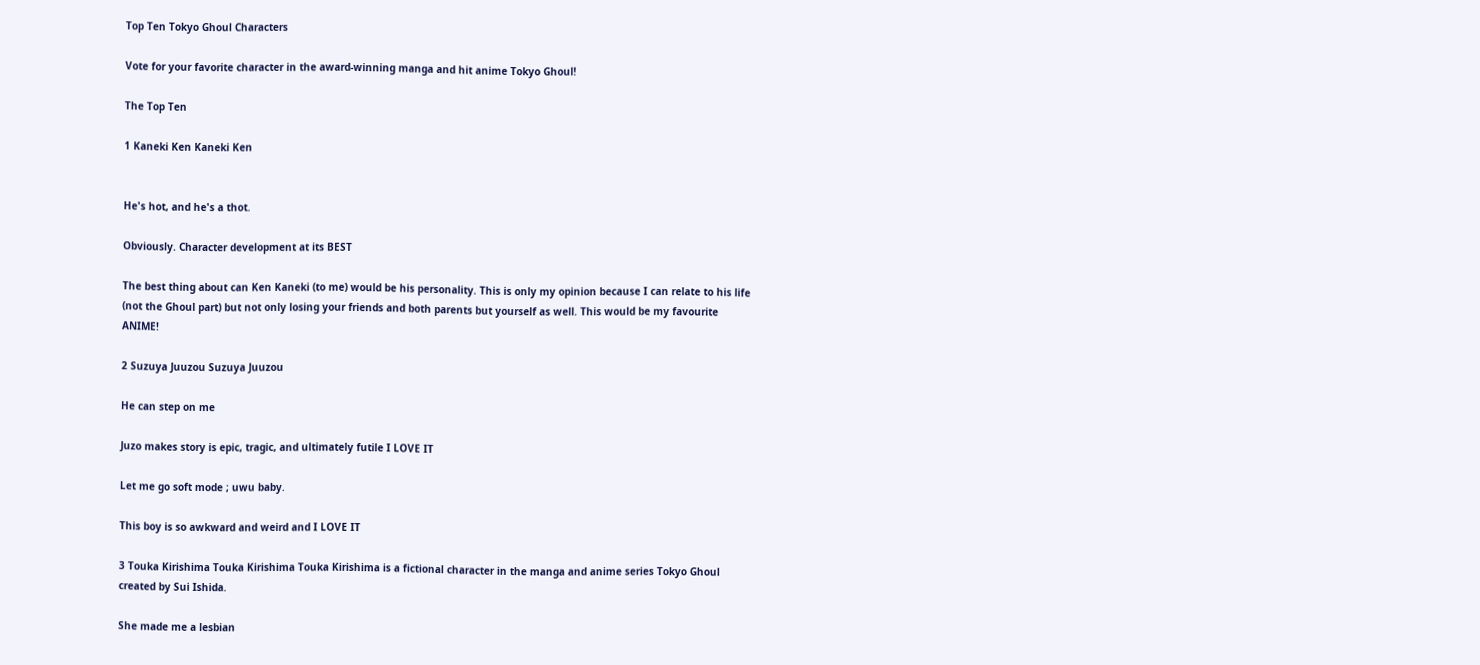Top Ten Tokyo Ghoul Characters

Vote for your favorite character in the award-winning manga and hit anime Tokyo Ghoul!

The Top Ten

1 Kaneki Ken Kaneki Ken


He's hot, and he's a thot.

Obviously. Character development at its BEST

The best thing about can Ken Kaneki (to me) would be his personality. This is only my opinion because I can relate to his life (not the Ghoul part) but not only losing your friends and both parents but yourself as well. This would be my favourite ANIME!

2 Suzuya Juuzou Suzuya Juuzou

He can step on me

Juzo makes story is epic, tragic, and ultimately futile I LOVE IT

Let me go soft mode ; uwu baby.

This boy is so awkward and weird and I LOVE IT

3 Touka Kirishima Touka Kirishima Touka Kirishima is a fictional character in the manga and anime series Tokyo Ghoul created by Sui Ishida.

She made me a lesbian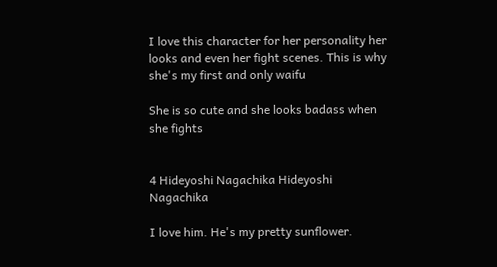I love this character for her personality her looks and even her fight scenes. This is why she's my first and only waifu

She is so cute and she looks badass when she fights


4 Hideyoshi Nagachika Hideyoshi Nagachika

I love him. He's my pretty sunflower.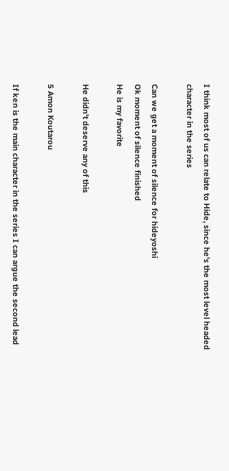I think most of us can relate to Hide, since he's the most level headed character in the series

Can we get a moment of silence for hideyoshi
Ok moment of silence finished
He is my favorite

He didn't deserve any of this

5 Amon Koutarou

If ken is the main character in the series I can argue the second lead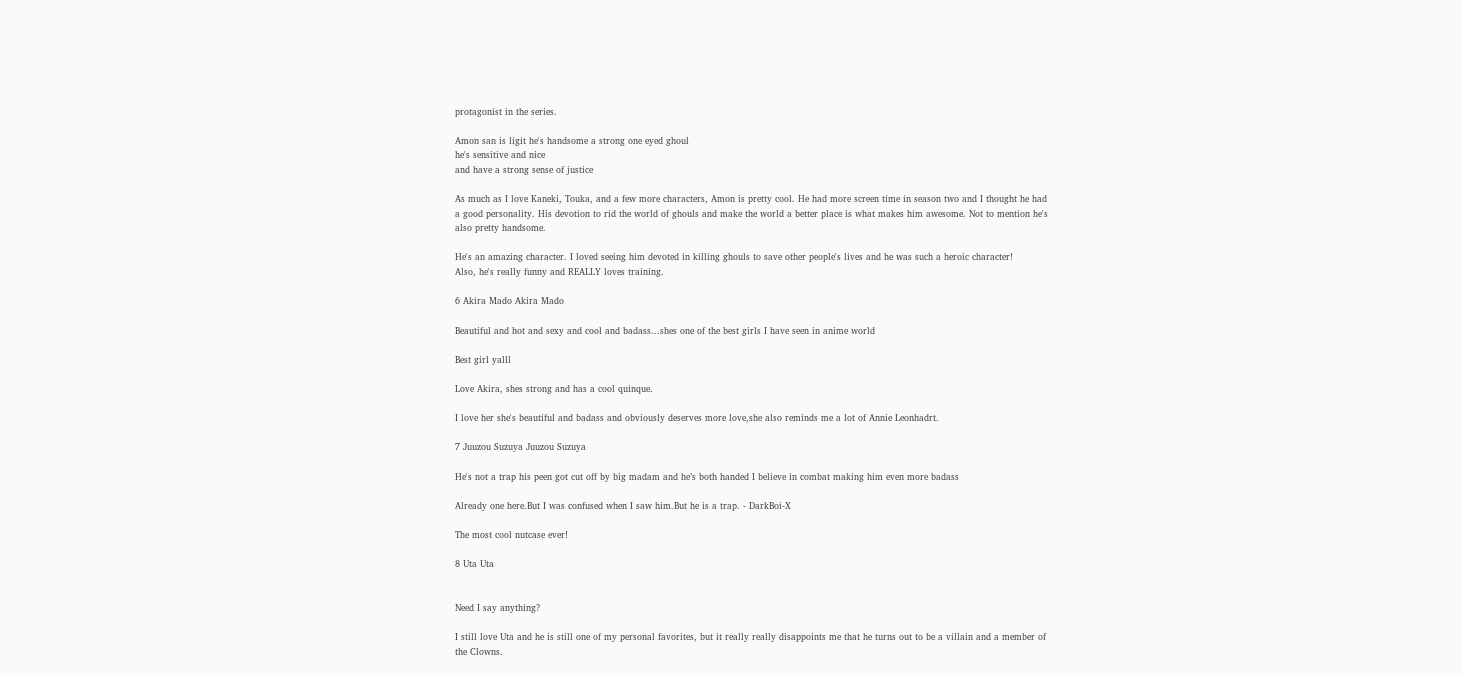protagonist in the series.

Amon san is ligit he's handsome a strong one eyed ghoul
he's sensitive and nice
and have a strong sense of justice

As much as I love Kaneki, Touka, and a few more characters, Amon is pretty cool. He had more screen time in season two and I thought he had a good personality. His devotion to rid the world of ghouls and make the world a better place is what makes him awesome. Not to mention he's also pretty handsome.

He's an amazing character. I loved seeing him devoted in killing ghouls to save other people's lives and he was such a heroic character!
Also, he's really funny and REALLY loves training.

6 Akira Mado Akira Mado

Beautiful and hot and sexy and cool and badass...shes one of the best girls I have seen in anime world

Best girl yalll

Love Akira, shes strong and has a cool quinque.

I love her she's beautiful and badass and obviously deserves more love,she also reminds me a lot of Annie Leonhadrt.

7 Juuzou Suzuya Juuzou Suzuya

He's not a trap his peen got cut off by big madam and he’s both handed I believe in combat making him even more badass

Already one here.But I was confused when I saw him.But he is a trap. - DarkBoi-X

The most cool nutcase ever!

8 Uta Uta


Need I say anything?

I still love Uta and he is still one of my personal favorites, but it really really disappoints me that he turns out to be a villain and a member of the Clowns.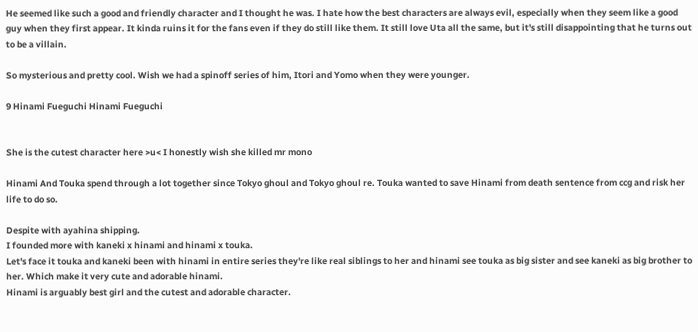He seemed like such a good and friendly character and I thought he was. I hate how the best characters are always evil, especially when they seem like a good guy when they first appear. It kinda ruins it for the fans even if they do still like them. It still love Uta all the same, but it's still disappointing that he turns out to be a villain.

So mysterious and pretty cool. Wish we had a spinoff series of him, Itori and Yomo when they were younger.

9 Hinami Fueguchi Hinami Fueguchi


She is the cutest character here >u< I honestly wish she killed mr mono

Hinami And Touka spend through a lot together since Tokyo ghoul and Tokyo ghoul re. Touka wanted to save Hinami from death sentence from ccg and risk her life to do so.

Despite with ayahina shipping.
I founded more with kaneki x hinami and hinami x touka.
Let's face it touka and kaneki been with hinami in entire series they're like real siblings to her and hinami see touka as big sister and see kaneki as big brother to her. Which make it very cute and adorable hinami.
Hinami is arguably best girl and the cutest and adorable character.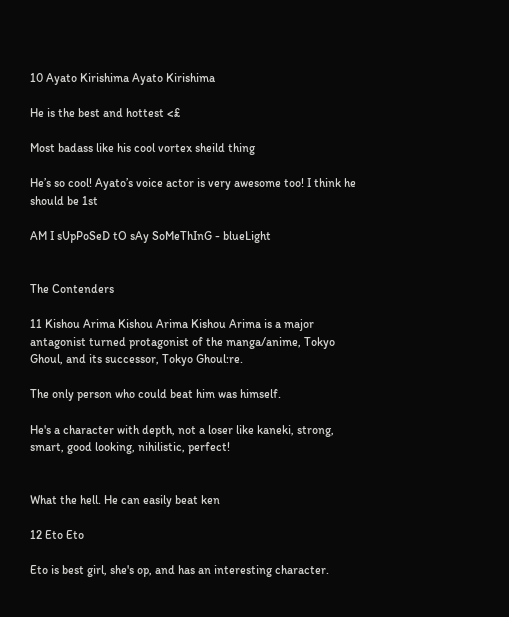10 Ayato Kirishima Ayato Kirishima

He is the best and hottest <£

Most badass like his cool vortex sheild thing

He’s so cool! Ayato’s voice actor is very awesome too! I think he should be 1st

AM I sUpPoSeD tO sAy SoMeThInG - blueLight


The Contenders

11 Kishou Arima Kishou Arima Kishou Arima is a major antagonist turned protagonist of the manga/anime, Tokyo Ghoul, and its successor, Tokyo Ghoul:re.

The only person who could beat him was himself.

He's a character with depth, not a loser like kaneki, strong, smart, good looking, nihilistic, perfect!


What the hell. He can easily beat ken

12 Eto Eto

Eto is best girl, she's op, and has an interesting character.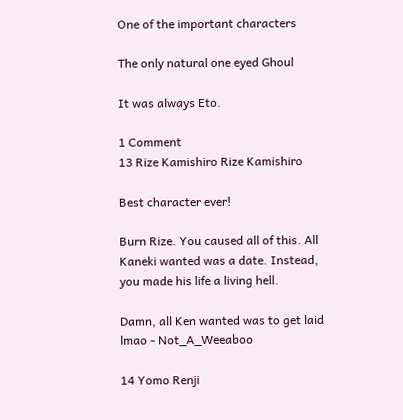One of the important characters

The only natural one eyed Ghoul

It was always Eto.

1 Comment
13 Rize Kamishiro Rize Kamishiro

Best character ever!

Burn Rize. You caused all of this. All Kaneki wanted was a date. Instead, you made his life a living hell.

Damn, all Ken wanted was to get laid lmao - Not_A_Weeaboo

14 Yomo Renji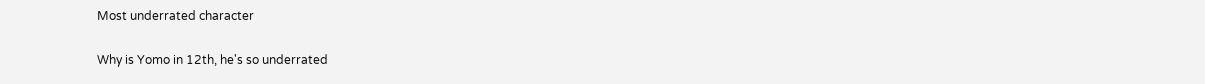Most underrated character

Why is Yomo in 12th, he's so underrated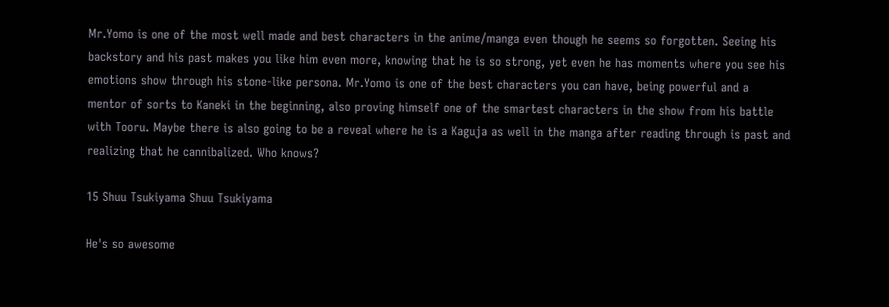Mr.Yomo is one of the most well made and best characters in the anime/manga even though he seems so forgotten. Seeing his backstory and his past makes you like him even more, knowing that he is so strong, yet even he has moments where you see his emotions show through his stone-like persona. Mr.Yomo is one of the best characters you can have, being powerful and a mentor of sorts to Kaneki in the beginning, also proving himself one of the smartest characters in the show from his battle with Tooru. Maybe there is also going to be a reveal where he is a Kaguja as well in the manga after reading through is past and realizing that he cannibalized. Who knows?

15 Shuu Tsukiyama Shuu Tsukiyama

He's so awesome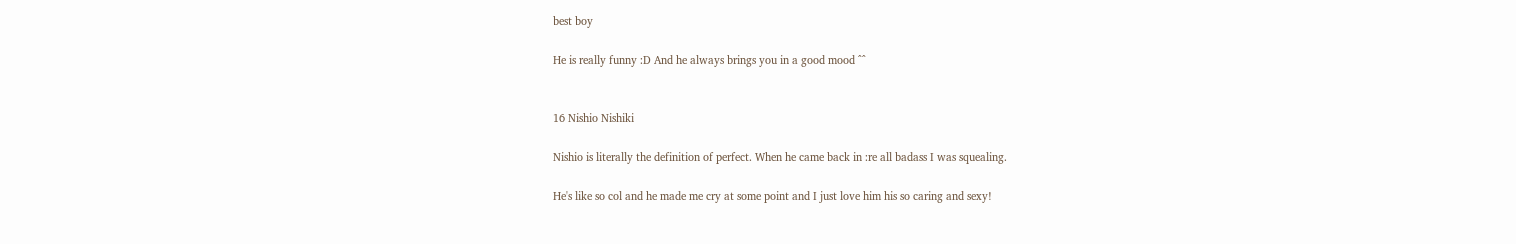best boy

He is really funny :D And he always brings you in a good mood ^^


16 Nishio Nishiki

Nishio is literally the definition of perfect. When he came back in :re all badass I was squealing.

He's like so col and he made me cry at some point and I just love him his so caring and sexy!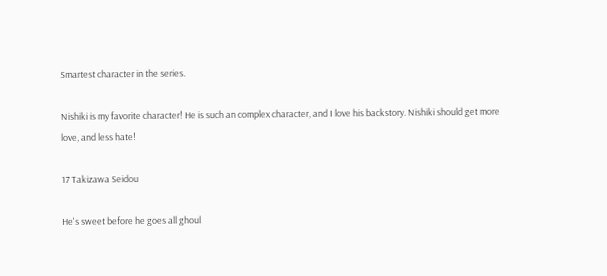Smartest character in the series.

Nishiki is my favorite character! He is such an complex character, and I love his backstory. Nishiki should get more love, and less hate!

17 Takizawa Seidou

He's sweet before he goes all ghoul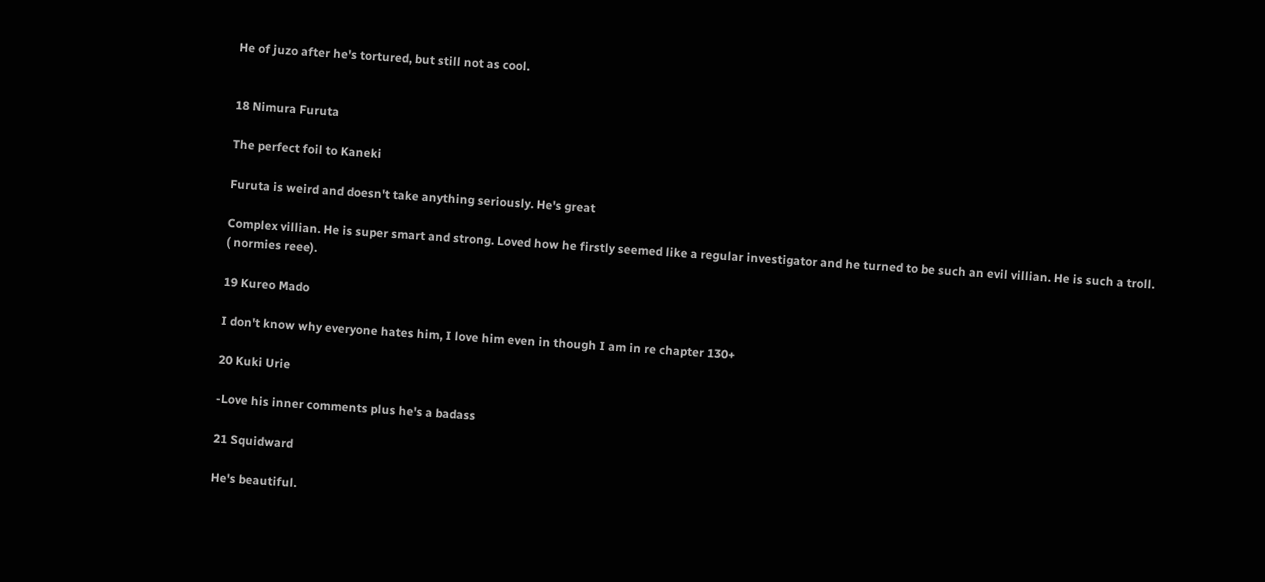He of juzo after he's tortured, but still not as cool.


18 Nimura Furuta

The perfect foil to Kaneki

Furuta is weird and doesn't take anything seriously. He's great

Complex villian. He is super smart and strong. Loved how he firstly seemed like a regular investigator and he turned to be such an evil villian. He is such a troll.
( normies reee).

19 Kureo Mado

I don't know why everyone hates him, I love him even in though I am in re chapter 130+

20 Kuki Urie

-Love his inner comments plus he's a badass

21 Squidward

He's beautiful.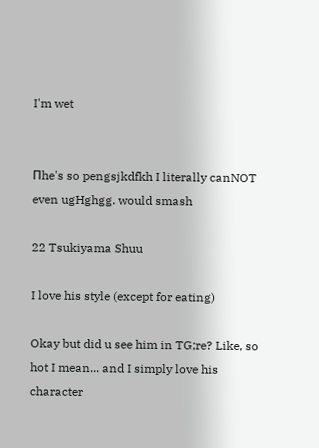I'm wet


Пhe's so pengsjkdfkh I literally canNOT even ugHghgg. would smash

22 Tsukiyama Shuu

I love his style (except for eating)

Okay but did u see him in TG;re? Like, so hot I mean... and I simply love his character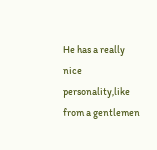He has a really nice personality,like from a gentlemen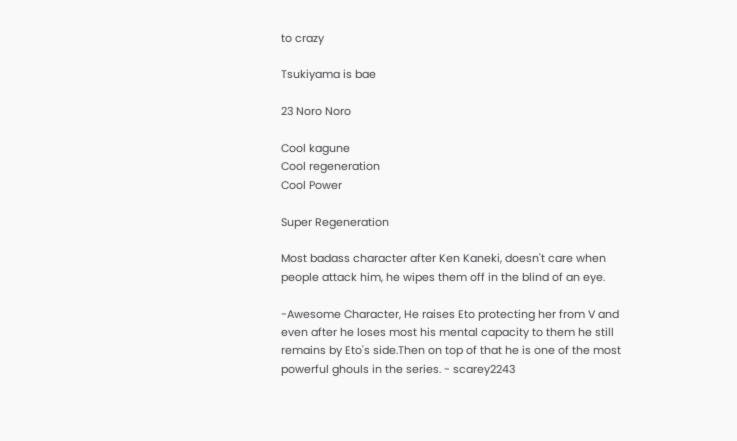to crazy

Tsukiyama is bae

23 Noro Noro

Cool kagune
Cool regeneration
Cool Power

Super Regeneration

Most badass character after Ken Kaneki, doesn't care when people attack him, he wipes them off in the blind of an eye.

-Awesome Character, He raises Eto protecting her from V and even after he loses most his mental capacity to them he still remains by Eto's side.Then on top of that he is one of the most powerful ghouls in the series. - scarey2243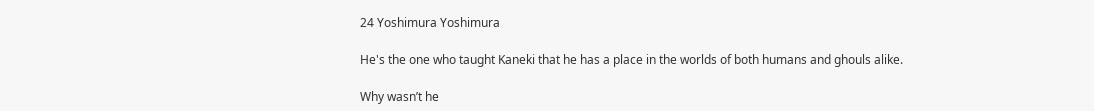24 Yoshimura Yoshimura

He's the one who taught Kaneki that he has a place in the worlds of both humans and ghouls alike.

Why wasn’t he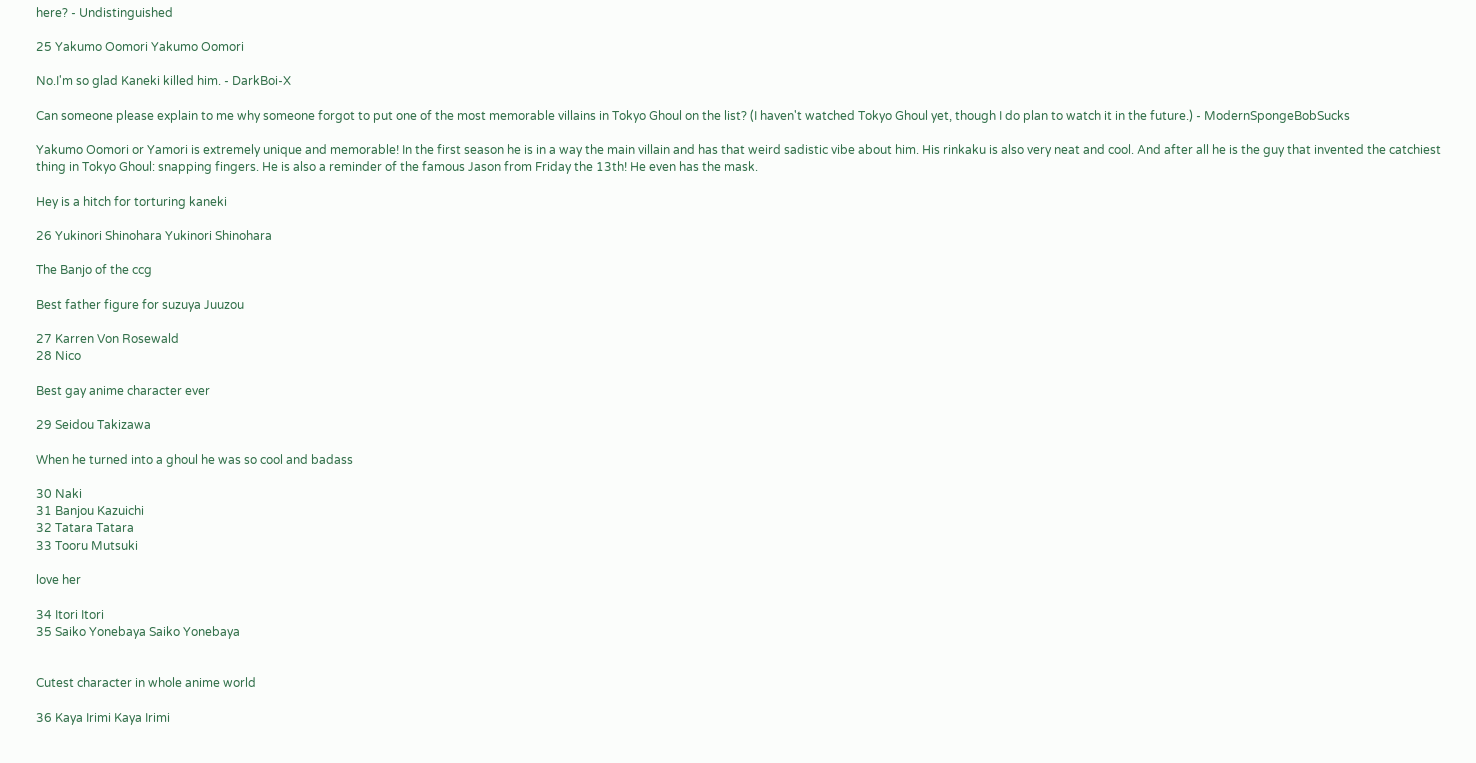here? - Undistinguished

25 Yakumo Oomori Yakumo Oomori

No.I'm so glad Kaneki killed him. - DarkBoi-X

Can someone please explain to me why someone forgot to put one of the most memorable villains in Tokyo Ghoul on the list? (I haven't watched Tokyo Ghoul yet, though I do plan to watch it in the future.) - ModernSpongeBobSucks

Yakumo Oomori or Yamori is extremely unique and memorable! In the first season he is in a way the main villain and has that weird sadistic vibe about him. His rinkaku is also very neat and cool. And after all he is the guy that invented the catchiest thing in Tokyo Ghoul: snapping fingers. He is also a reminder of the famous Jason from Friday the 13th! He even has the mask.

Hey is a hitch for torturing kaneki

26 Yukinori Shinohara Yukinori Shinohara

The Banjo of the ccg

Best father figure for suzuya Juuzou

27 Karren Von Rosewald
28 Nico

Best gay anime character ever

29 Seidou Takizawa

When he turned into a ghoul he was so cool and badass

30 Naki
31 Banjou Kazuichi
32 Tatara Tatara
33 Tooru Mutsuki

love her

34 Itori Itori
35 Saiko Yonebaya Saiko Yonebaya


Cutest character in whole anime world

36 Kaya Irimi Kaya Irimi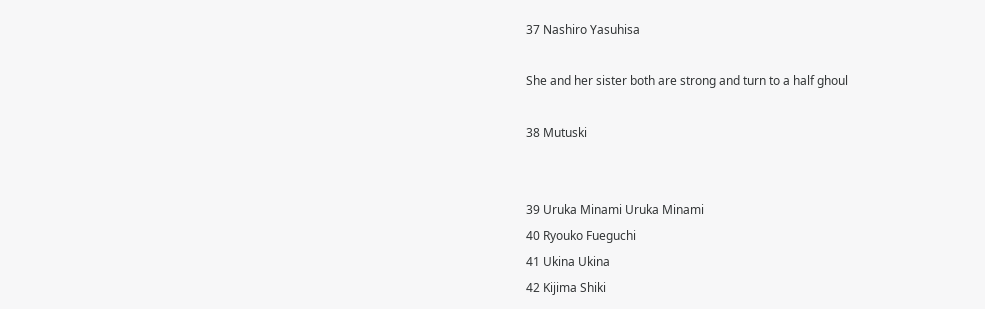37 Nashiro Yasuhisa

She and her sister both are strong and turn to a half ghoul

38 Mutuski


39 Uruka Minami Uruka Minami
40 Ryouko Fueguchi
41 Ukina Ukina
42 Kijima Shiki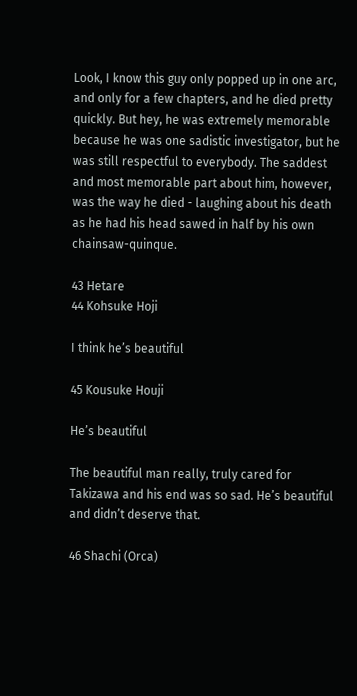Look, I know this guy only popped up in one arc, and only for a few chapters, and he died pretty quickly. But hey, he was extremely memorable because he was one sadistic investigator, but he was still respectful to everybody. The saddest and most memorable part about him, however, was the way he died - laughing about his death as he had his head sawed in half by his own chainsaw-quinque.

43 Hetare
44 Kohsuke Hoji

I think he’s beautiful

45 Kousuke Houji

He’s beautiful

The beautiful man really, truly cared for Takizawa and his end was so sad. He’s beautiful and didn’t deserve that.

46 Shachi (Orca)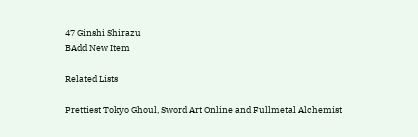47 Ginshi Shirazu
BAdd New Item

Related Lists

Prettiest Tokyo Ghoul, Sword Art Online and Fullmetal Alchemist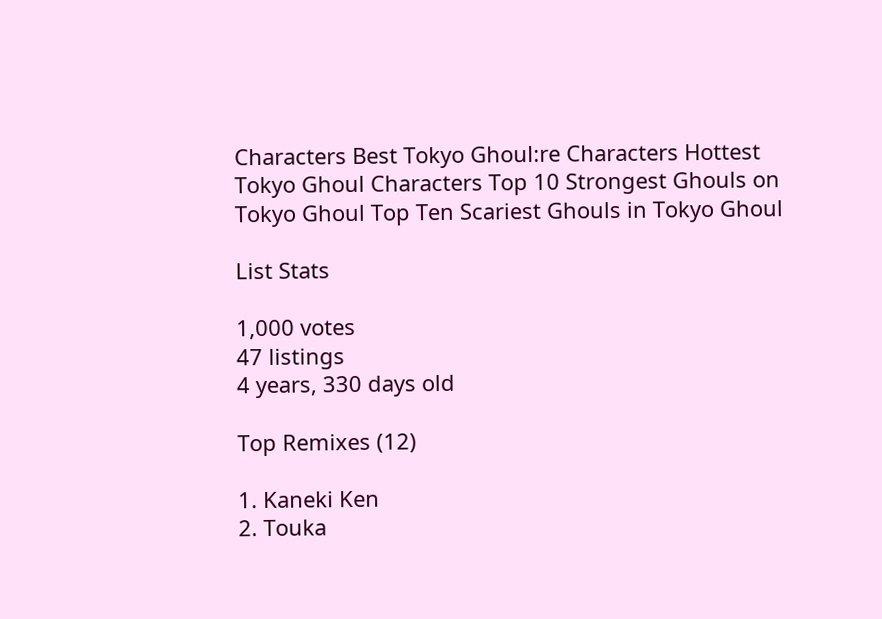Characters Best Tokyo Ghoul:re Characters Hottest Tokyo Ghoul Characters Top 10 Strongest Ghouls on Tokyo Ghoul Top Ten Scariest Ghouls in Tokyo Ghoul

List Stats

1,000 votes
47 listings
4 years, 330 days old

Top Remixes (12)

1. Kaneki Ken
2. Touka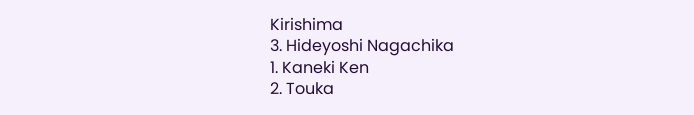Kirishima
3. Hideyoshi Nagachika
1. Kaneki Ken
2. Touka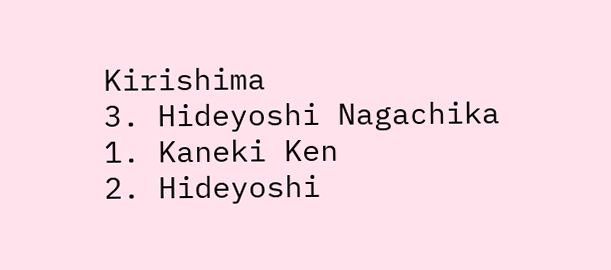Kirishima
3. Hideyoshi Nagachika
1. Kaneki Ken
2. Hideyoshi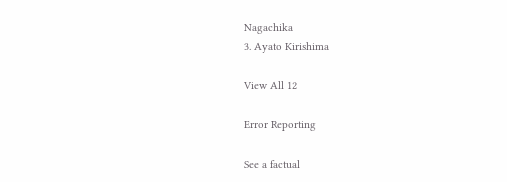Nagachika
3. Ayato Kirishima

View All 12

Error Reporting

See a factual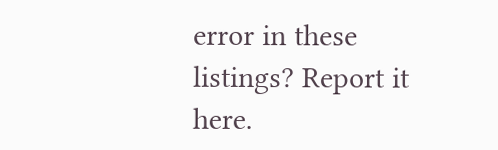error in these listings? Report it here.